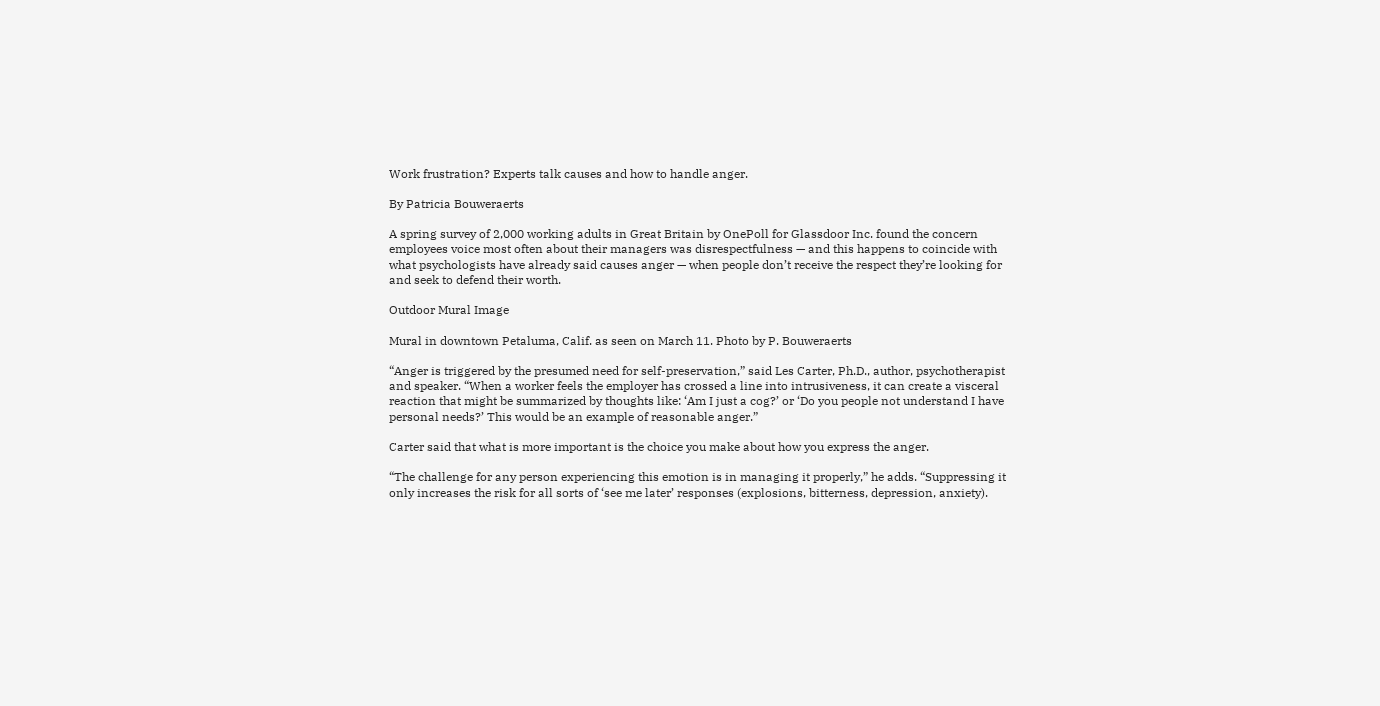Work frustration? Experts talk causes and how to handle anger.

By Patricia Bouweraerts

A spring survey of 2,000 working adults in Great Britain by OnePoll for Glassdoor Inc. found the concern employees voice most often about their managers was disrespectfulness — and this happens to coincide with what psychologists have already said causes anger — when people don’t receive the respect they’re looking for and seek to defend their worth.

Outdoor Mural Image

Mural in downtown Petaluma, Calif. as seen on March 11. Photo by P. Bouweraerts

“Anger is triggered by the presumed need for self-preservation,” said Les Carter, Ph.D., author, psychotherapist and speaker. “When a worker feels the employer has crossed a line into intrusiveness, it can create a visceral reaction that might be summarized by thoughts like: ‘Am I just a cog?’ or ‘Do you people not understand I have personal needs?’ This would be an example of reasonable anger.”

Carter said that what is more important is the choice you make about how you express the anger.

“The challenge for any person experiencing this emotion is in managing it properly,” he adds. “Suppressing it only increases the risk for all sorts of ‘see me later’ responses (explosions, bitterness, depression, anxiety).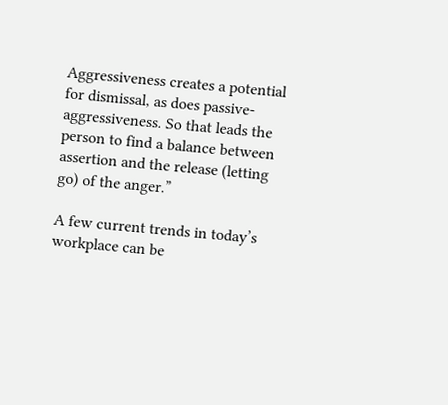Aggressiveness creates a potential for dismissal, as does passive-aggressiveness. So that leads the person to find a balance between assertion and the release (letting go) of the anger.”

A few current trends in today’s workplace can be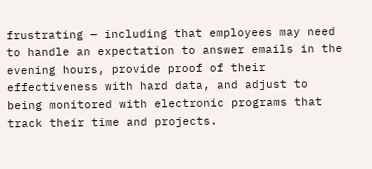frustrating — including that employees may need to handle an expectation to answer emails in the evening hours, provide proof of their effectiveness with hard data, and adjust to being monitored with electronic programs that track their time and projects.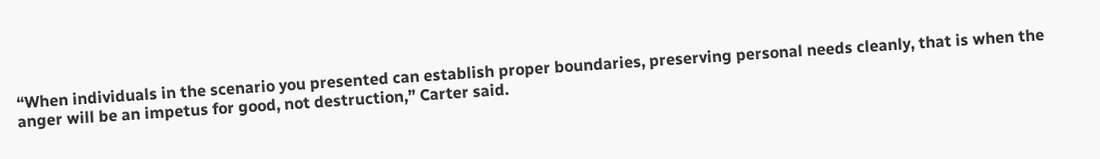“When individuals in the scenario you presented can establish proper boundaries, preserving personal needs cleanly, that is when the anger will be an impetus for good, not destruction,” Carter said.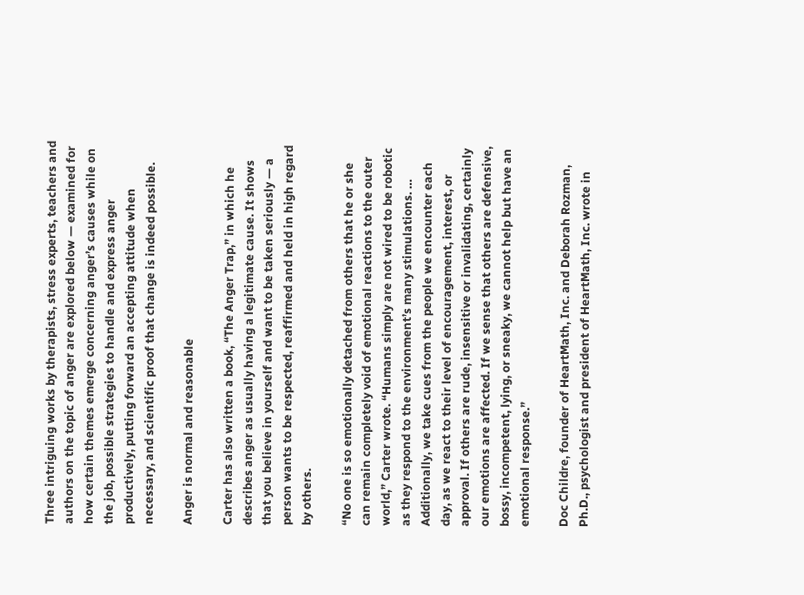Three intriguing works by therapists, stress experts, teachers and authors on the topic of anger are explored below — examined for how certain themes emerge concerning anger’s causes while on the job, possible strategies to handle and express anger productively, putting forward an accepting attitude when necessary, and scientific proof that change is indeed possible.

Anger is normal and reasonable

Carter has also written a book, “The Anger Trap,” in which he describes anger as usually having a legitimate cause. It shows that you believe in yourself and want to be taken seriously — a person wants to be respected, reaffirmed and held in high regard by others.

“No one is so emotionally detached from others that he or she can remain completely void of emotional reactions to the outer world,” Carter wrote. “Humans simply are not wired to be robotic as they respond to the environment’s many stimulations. … Additionally, we take cues from the people we encounter each day, as we react to their level of encouragement, interest, or approval. If others are rude, insensitive or invalidating, certainly our emotions are affected. If we sense that others are defensive, bossy, incompetent, lying, or sneaky, we cannot help but have an emotional response.”

Doc Childre, founder of HeartMath, Inc. and Deborah Rozman, Ph.D., psychologist and president of HeartMath, Inc. wrote in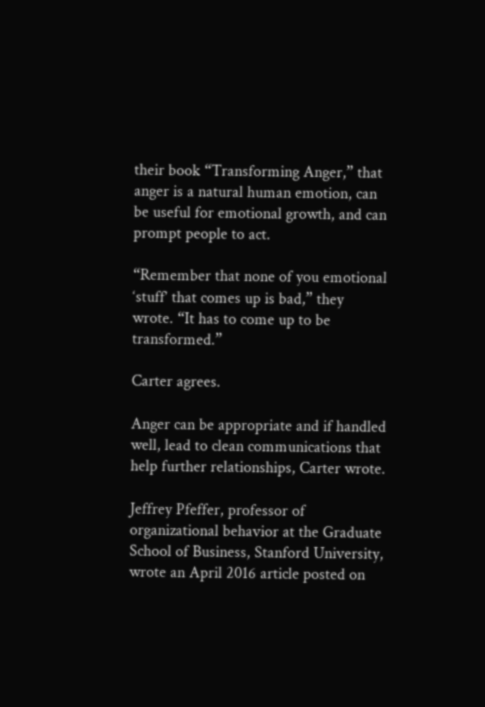their book “Transforming Anger,” that anger is a natural human emotion, can be useful for emotional growth, and can prompt people to act.

“Remember that none of you emotional ‘stuff’ that comes up is bad,” they wrote. “It has to come up to be transformed.”

Carter agrees.

Anger can be appropriate and if handled well, lead to clean communications that help further relationships, Carter wrote.

Jeffrey Pfeffer, professor of organizational behavior at the Graduate School of Business, Stanford University, wrote an April 2016 article posted on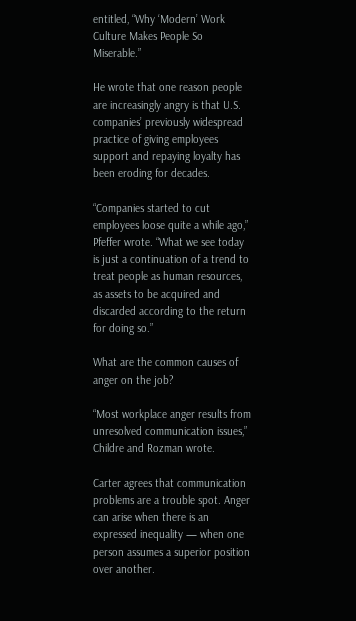entitled, “Why ‘Modern’ Work Culture Makes People So Miserable.”

He wrote that one reason people are increasingly angry is that U.S. companies’ previously widespread practice of giving employees support and repaying loyalty has been eroding for decades.

“Companies started to cut employees loose quite a while ago,” Pfeffer wrote. “What we see today is just a continuation of a trend to treat people as human resources, as assets to be acquired and discarded according to the return for doing so.”

What are the common causes of anger on the job?

“Most workplace anger results from unresolved communication issues,” Childre and Rozman wrote.

Carter agrees that communication problems are a trouble spot. Anger can arise when there is an expressed inequality — when one person assumes a superior position over another.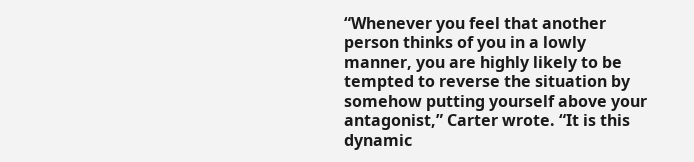“Whenever you feel that another person thinks of you in a lowly manner, you are highly likely to be tempted to reverse the situation by somehow putting yourself above your antagonist,” Carter wrote. “It is this dynamic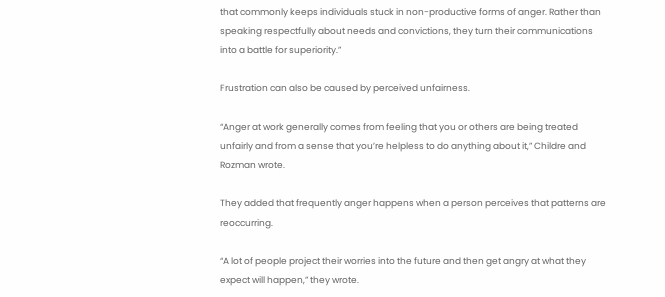that commonly keeps individuals stuck in non-productive forms of anger. Rather than speaking respectfully about needs and convictions, they turn their communications into a battle for superiority.”

Frustration can also be caused by perceived unfairness.

“Anger at work generally comes from feeling that you or others are being treated unfairly and from a sense that you’re helpless to do anything about it,” Childre and Rozman wrote.

They added that frequently anger happens when a person perceives that patterns are reoccurring.

“A lot of people project their worries into the future and then get angry at what they expect will happen,” they wrote.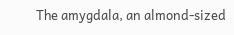The amygdala, an almond-sized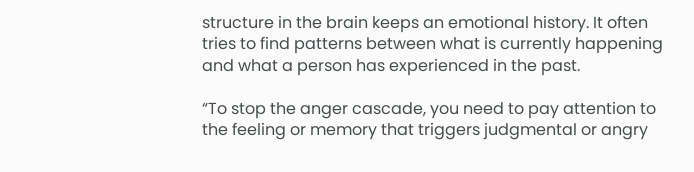structure in the brain keeps an emotional history. It often tries to find patterns between what is currently happening and what a person has experienced in the past.

“To stop the anger cascade, you need to pay attention to the feeling or memory that triggers judgmental or angry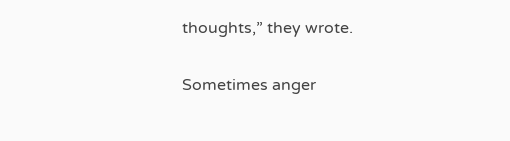thoughts,” they wrote.

Sometimes anger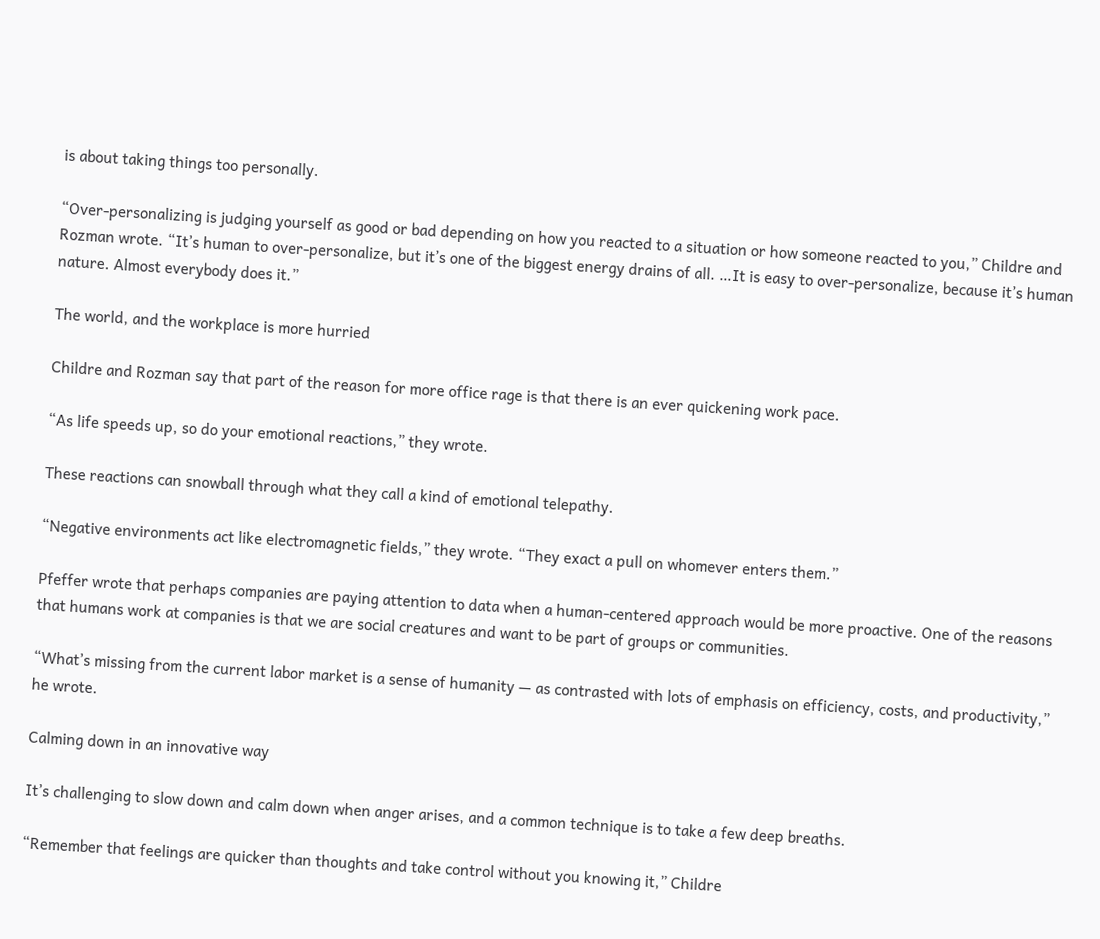is about taking things too personally.

“Over-personalizing is judging yourself as good or bad depending on how you reacted to a situation or how someone reacted to you,” Childre and Rozman wrote. “It’s human to over-personalize, but it’s one of the biggest energy drains of all. …It is easy to over-personalize, because it’s human nature. Almost everybody does it.”

The world, and the workplace is more hurried

Childre and Rozman say that part of the reason for more office rage is that there is an ever quickening work pace.

“As life speeds up, so do your emotional reactions,” they wrote.

These reactions can snowball through what they call a kind of emotional telepathy.

“Negative environments act like electromagnetic fields,” they wrote. “They exact a pull on whomever enters them.”

Pfeffer wrote that perhaps companies are paying attention to data when a human-centered approach would be more proactive. One of the reasons that humans work at companies is that we are social creatures and want to be part of groups or communities.

“What’s missing from the current labor market is a sense of humanity — as contrasted with lots of emphasis on efficiency, costs, and productivity,” he wrote.

Calming down in an innovative way

It’s challenging to slow down and calm down when anger arises, and a common technique is to take a few deep breaths.

“Remember that feelings are quicker than thoughts and take control without you knowing it,” Childre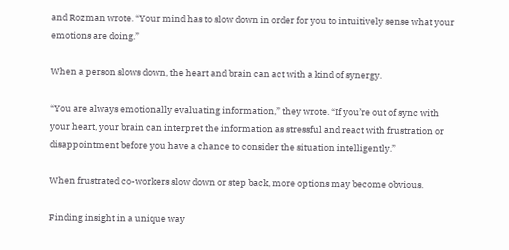and Rozman wrote. “Your mind has to slow down in order for you to intuitively sense what your emotions are doing.”

When a person slows down, the heart and brain can act with a kind of synergy.

“You are always emotionally evaluating information,” they wrote. “If you’re out of sync with your heart, your brain can interpret the information as stressful and react with frustration or disappointment before you have a chance to consider the situation intelligently.”

When frustrated co-workers slow down or step back, more options may become obvious.

Finding insight in a unique way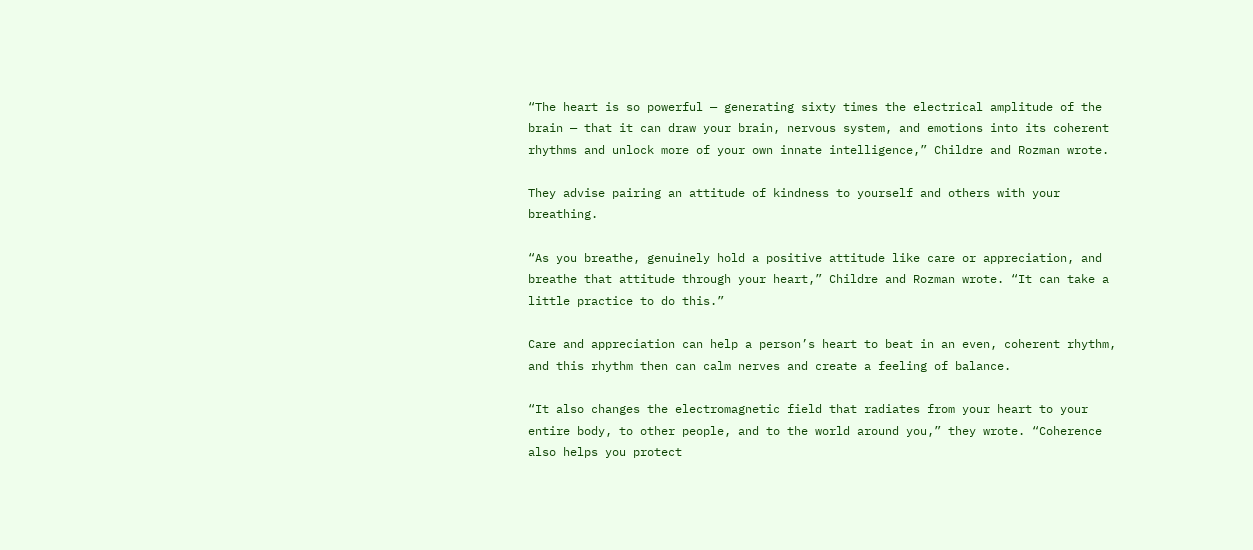“The heart is so powerful — generating sixty times the electrical amplitude of the brain — that it can draw your brain, nervous system, and emotions into its coherent rhythms and unlock more of your own innate intelligence,” Childre and Rozman wrote.

They advise pairing an attitude of kindness to yourself and others with your breathing.

“As you breathe, genuinely hold a positive attitude like care or appreciation, and breathe that attitude through your heart,” Childre and Rozman wrote. “It can take a little practice to do this.”

Care and appreciation can help a person’s heart to beat in an even, coherent rhythm, and this rhythm then can calm nerves and create a feeling of balance.

“It also changes the electromagnetic field that radiates from your heart to your entire body, to other people, and to the world around you,” they wrote. “Coherence also helps you protect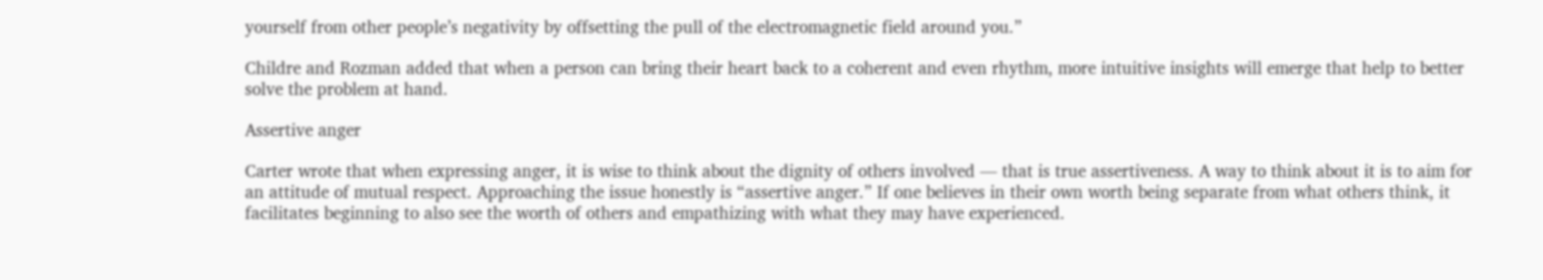yourself from other people’s negativity by offsetting the pull of the electromagnetic field around you.”

Childre and Rozman added that when a person can bring their heart back to a coherent and even rhythm, more intuitive insights will emerge that help to better solve the problem at hand.

Assertive anger

Carter wrote that when expressing anger, it is wise to think about the dignity of others involved — that is true assertiveness. A way to think about it is to aim for an attitude of mutual respect. Approaching the issue honestly is “assertive anger.” If one believes in their own worth being separate from what others think, it facilitates beginning to also see the worth of others and empathizing with what they may have experienced.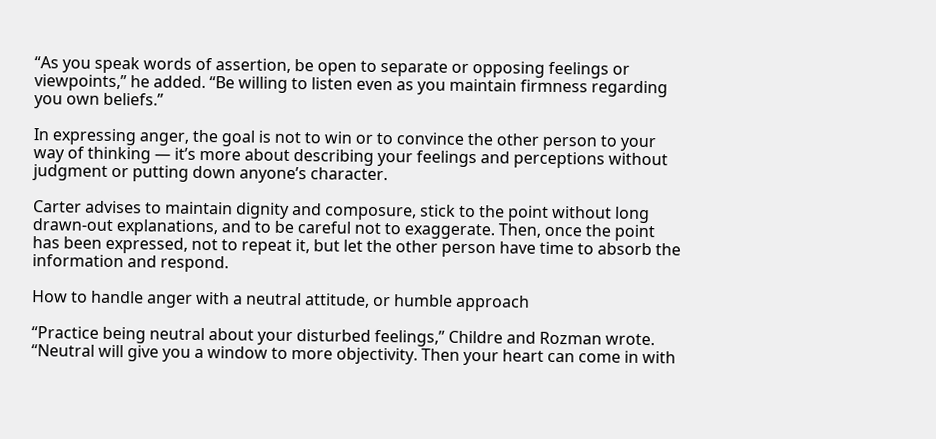“As you speak words of assertion, be open to separate or opposing feelings or viewpoints,” he added. “Be willing to listen even as you maintain firmness regarding you own beliefs.”

In expressing anger, the goal is not to win or to convince the other person to your way of thinking — it’s more about describing your feelings and perceptions without judgment or putting down anyone’s character.

Carter advises to maintain dignity and composure, stick to the point without long drawn-out explanations, and to be careful not to exaggerate. Then, once the point has been expressed, not to repeat it, but let the other person have time to absorb the information and respond.

How to handle anger with a neutral attitude, or humble approach

“Practice being neutral about your disturbed feelings,” Childre and Rozman wrote. “Neutral will give you a window to more objectivity. Then your heart can come in with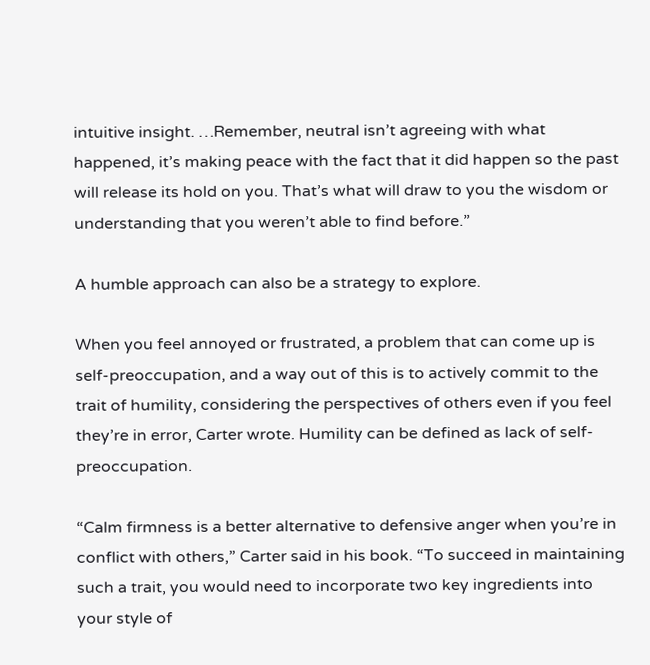intuitive insight. …Remember, neutral isn’t agreeing with what happened, it’s making peace with the fact that it did happen so the past will release its hold on you. That’s what will draw to you the wisdom or understanding that you weren’t able to find before.”

A humble approach can also be a strategy to explore.

When you feel annoyed or frustrated, a problem that can come up is self-preoccupation, and a way out of this is to actively commit to the trait of humility, considering the perspectives of others even if you feel they’re in error, Carter wrote. Humility can be defined as lack of self-preoccupation.

“Calm firmness is a better alternative to defensive anger when you’re in conflict with others,” Carter said in his book. “To succeed in maintaining such a trait, you would need to incorporate two key ingredients into your style of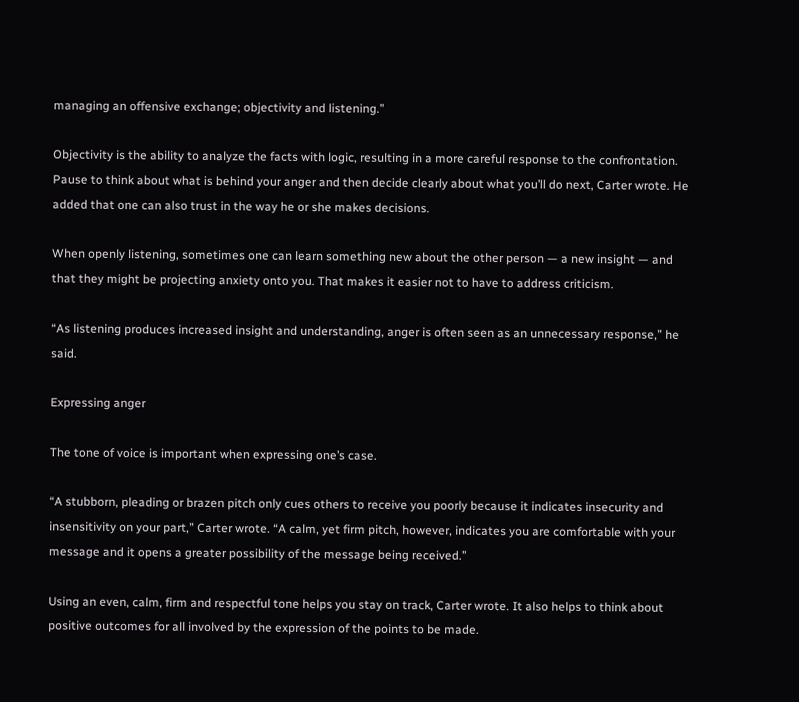managing an offensive exchange; objectivity and listening.”

Objectivity is the ability to analyze the facts with logic, resulting in a more careful response to the confrontation. Pause to think about what is behind your anger and then decide clearly about what you’ll do next, Carter wrote. He added that one can also trust in the way he or she makes decisions.

When openly listening, sometimes one can learn something new about the other person — a new insight — and that they might be projecting anxiety onto you. That makes it easier not to have to address criticism.

“As listening produces increased insight and understanding, anger is often seen as an unnecessary response,” he said.

Expressing anger

The tone of voice is important when expressing one’s case.

“A stubborn, pleading or brazen pitch only cues others to receive you poorly because it indicates insecurity and insensitivity on your part,” Carter wrote. “A calm, yet firm pitch, however, indicates you are comfortable with your message and it opens a greater possibility of the message being received.”

Using an even, calm, firm and respectful tone helps you stay on track, Carter wrote. It also helps to think about positive outcomes for all involved by the expression of the points to be made.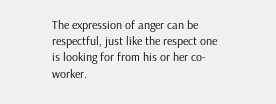The expression of anger can be respectful, just like the respect one is looking for from his or her co-worker.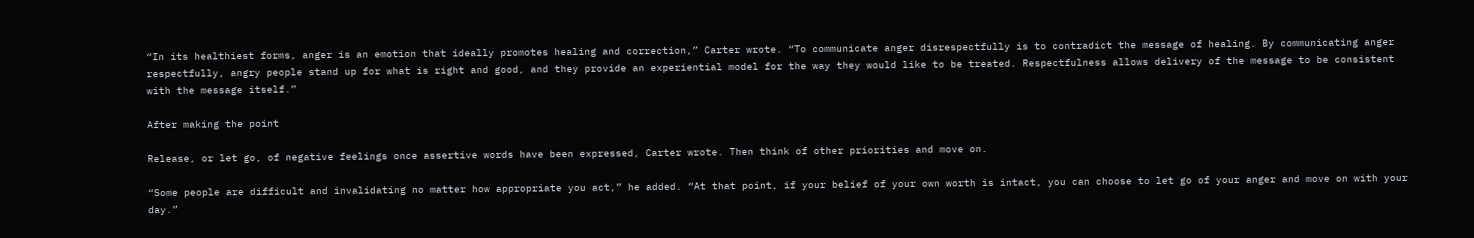“In its healthiest forms, anger is an emotion that ideally promotes healing and correction,” Carter wrote. “To communicate anger disrespectfully is to contradict the message of healing. By communicating anger respectfully, angry people stand up for what is right and good, and they provide an experiential model for the way they would like to be treated. Respectfulness allows delivery of the message to be consistent with the message itself.”

After making the point

Release, or let go, of negative feelings once assertive words have been expressed, Carter wrote. Then think of other priorities and move on.

“Some people are difficult and invalidating no matter how appropriate you act,” he added. “At that point, if your belief of your own worth is intact, you can choose to let go of your anger and move on with your day.”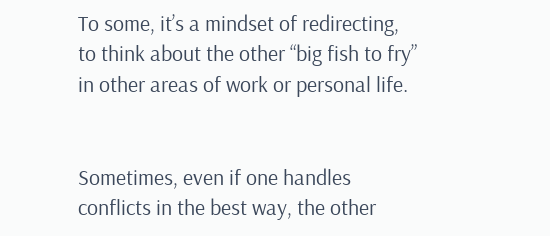To some, it’s a mindset of redirecting, to think about the other “big fish to fry” in other areas of work or personal life.


Sometimes, even if one handles conflicts in the best way, the other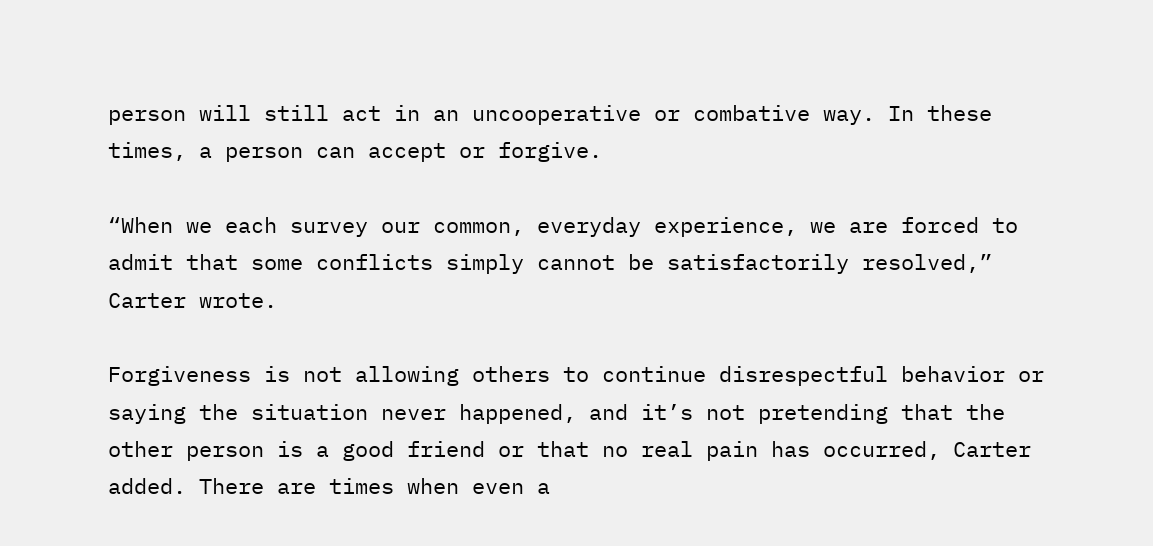person will still act in an uncooperative or combative way. In these times, a person can accept or forgive.

“When we each survey our common, everyday experience, we are forced to admit that some conflicts simply cannot be satisfactorily resolved,” Carter wrote.

Forgiveness is not allowing others to continue disrespectful behavior or saying the situation never happened, and it’s not pretending that the other person is a good friend or that no real pain has occurred, Carter added. There are times when even a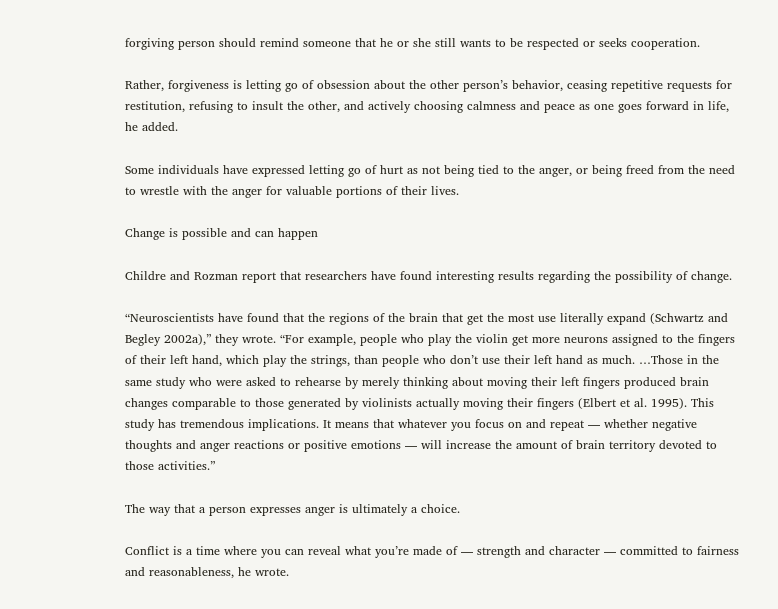forgiving person should remind someone that he or she still wants to be respected or seeks cooperation.

Rather, forgiveness is letting go of obsession about the other person’s behavior, ceasing repetitive requests for restitution, refusing to insult the other, and actively choosing calmness and peace as one goes forward in life, he added.

Some individuals have expressed letting go of hurt as not being tied to the anger, or being freed from the need to wrestle with the anger for valuable portions of their lives.

Change is possible and can happen

Childre and Rozman report that researchers have found interesting results regarding the possibility of change.

“Neuroscientists have found that the regions of the brain that get the most use literally expand (Schwartz and Begley 2002a),” they wrote. “For example, people who play the violin get more neurons assigned to the fingers of their left hand, which play the strings, than people who don’t use their left hand as much. …Those in the same study who were asked to rehearse by merely thinking about moving their left fingers produced brain changes comparable to those generated by violinists actually moving their fingers (Elbert et al. 1995). This study has tremendous implications. It means that whatever you focus on and repeat — whether negative thoughts and anger reactions or positive emotions — will increase the amount of brain territory devoted to those activities.”

The way that a person expresses anger is ultimately a choice.

Conflict is a time where you can reveal what you’re made of — strength and character — committed to fairness and reasonableness, he wrote.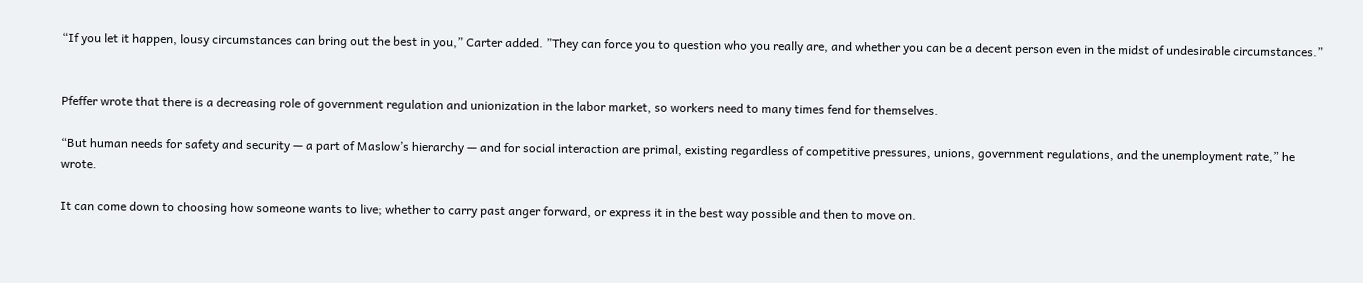“If you let it happen, lousy circumstances can bring out the best in you,” Carter added. ”They can force you to question who you really are, and whether you can be a decent person even in the midst of undesirable circumstances.”


Pfeffer wrote that there is a decreasing role of government regulation and unionization in the labor market, so workers need to many times fend for themselves.

“But human needs for safety and security — a part of Maslow’s hierarchy — and for social interaction are primal, existing regardless of competitive pressures, unions, government regulations, and the unemployment rate,” he wrote.

It can come down to choosing how someone wants to live; whether to carry past anger forward, or express it in the best way possible and then to move on.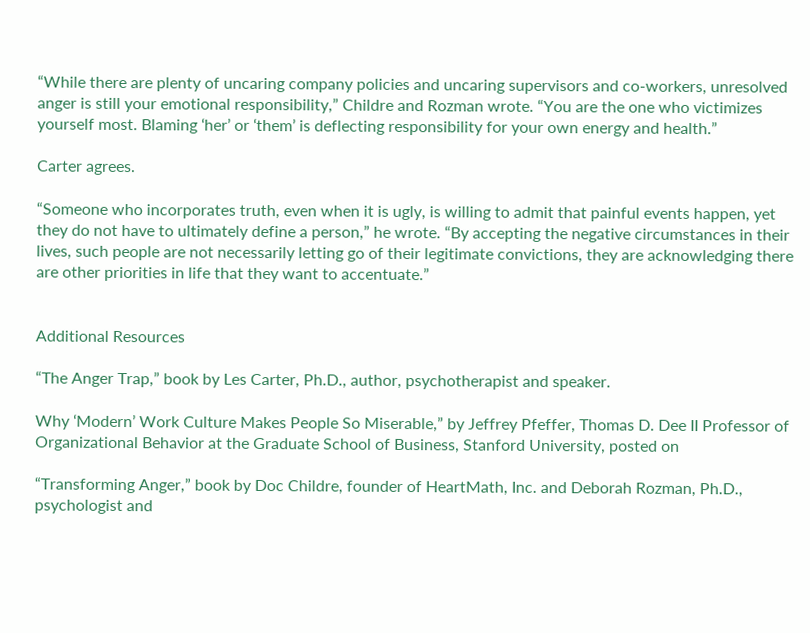“While there are plenty of uncaring company policies and uncaring supervisors and co-workers, unresolved anger is still your emotional responsibility,” Childre and Rozman wrote. “You are the one who victimizes yourself most. Blaming ‘her’ or ‘them’ is deflecting responsibility for your own energy and health.”

Carter agrees.

“Someone who incorporates truth, even when it is ugly, is willing to admit that painful events happen, yet they do not have to ultimately define a person,” he wrote. “By accepting the negative circumstances in their lives, such people are not necessarily letting go of their legitimate convictions, they are acknowledging there are other priorities in life that they want to accentuate.”


Additional Resources

“The Anger Trap,” book by Les Carter, Ph.D., author, psychotherapist and speaker.

Why ‘Modern’ Work Culture Makes People So Miserable,” by Jeffrey Pfeffer, Thomas D. Dee II Professor of Organizational Behavior at the Graduate School of Business, Stanford University, posted on

“Transforming Anger,” book by Doc Childre, founder of HeartMath, Inc. and Deborah Rozman, Ph.D., psychologist and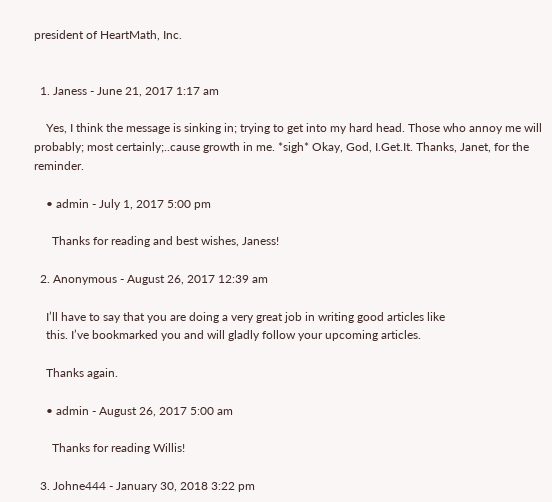president of HeartMath, Inc.


  1. Janess - June 21, 2017 1:17 am

    Yes, I think the message is sinking in; trying to get into my hard head. Those who annoy me will probably; most certainly;..cause growth in me. *sigh* Okay, God, I.Get.It. Thanks, Janet, for the reminder.

    • admin - July 1, 2017 5:00 pm

      Thanks for reading and best wishes, Janess!

  2. Anonymous - August 26, 2017 12:39 am

    I’ll have to say that you are doing a very great job in writing good articles like
    this. I’ve bookmarked you and will gladly follow your upcoming articles.

    Thanks again.

    • admin - August 26, 2017 5:00 am

      Thanks for reading Willis!

  3. Johne444 - January 30, 2018 3:22 pm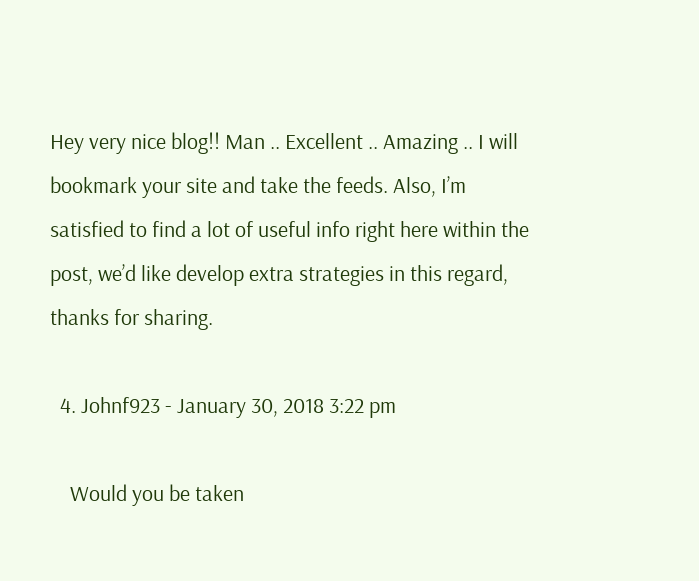Hey very nice blog!! Man .. Excellent .. Amazing .. I will bookmark your site and take the feeds. Also, I’m satisfied to find a lot of useful info right here within the post, we’d like develop extra strategies in this regard, thanks for sharing.

  4. Johnf923 - January 30, 2018 3:22 pm

    Would you be taken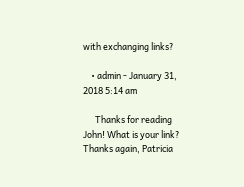with exchanging links?

    • admin - January 31, 2018 5:14 am

      Thanks for reading John! What is your link? Thanks again, Patricia